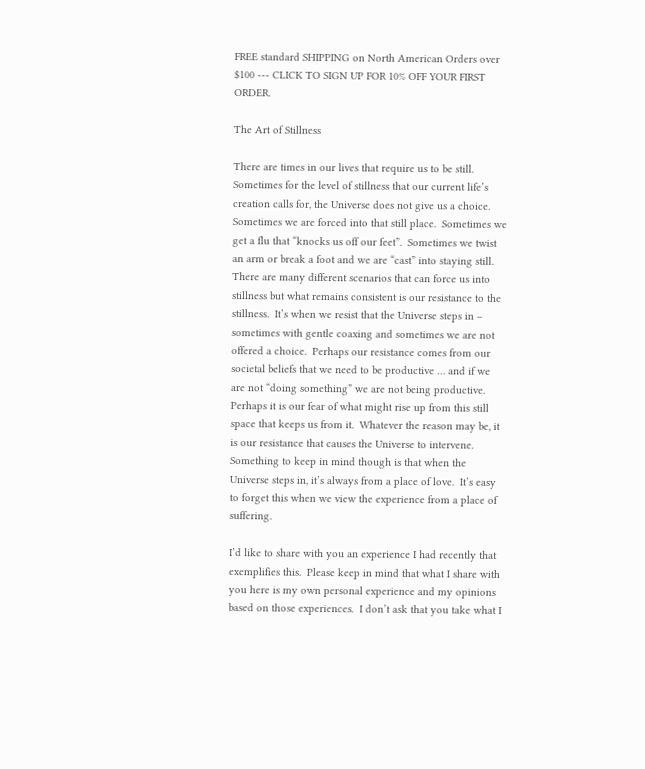FREE standard SHIPPING on North American Orders over $100 --- CLICK TO SIGN UP FOR 10% OFF YOUR FIRST ORDER.

The Art of Stillness

There are times in our lives that require us to be still.  Sometimes for the level of stillness that our current life’s creation calls for, the Universe does not give us a choice.  Sometimes we are forced into that still place.  Sometimes we get a flu that “knocks us off our feet”.  Sometimes we twist an arm or break a foot and we are “cast” into staying still.  There are many different scenarios that can force us into stillness but what remains consistent is our resistance to the stillness.  It’s when we resist that the Universe steps in – sometimes with gentle coaxing and sometimes we are not offered a choice.  Perhaps our resistance comes from our societal beliefs that we need to be productive … and if we are not “doing something” we are not being productive.  Perhaps it is our fear of what might rise up from this still space that keeps us from it.  Whatever the reason may be, it is our resistance that causes the Universe to intervene.  Something to keep in mind though is that when the Universe steps in, it’s always from a place of love.  It’s easy to forget this when we view the experience from a place of suffering.

I’d like to share with you an experience I had recently that exemplifies this.  Please keep in mind that what I share with you here is my own personal experience and my opinions based on those experiences.  I don’t ask that you take what I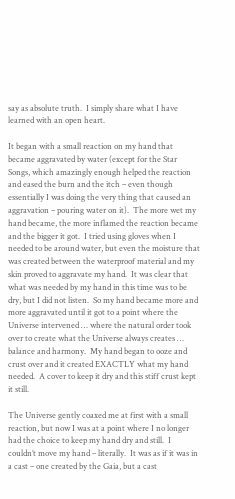say as absolute truth.  I simply share what I have learned with an open heart.

It began with a small reaction on my hand that became aggravated by water (except for the Star Songs, which amazingly enough helped the reaction and eased the burn and the itch – even though essentially I was doing the very thing that caused an aggravation – pouring water on it).  The more wet my hand became, the more inflamed the reaction became and the bigger it got.  I tried using gloves when I needed to be around water, but even the moisture that was created between the waterproof material and my skin proved to aggravate my hand.  It was clear that what was needed by my hand in this time was to be dry, but I did not listen.  So my hand became more and more aggravated until it got to a point where the Universe intervened … where the natural order took over to create what the Universe always creates … balance and harmony.  My hand began to ooze and crust over and it created EXACTLY what my hand needed.  A cover to keep it dry and this stiff crust kept it still.

The Universe gently coaxed me at first with a small reaction, but now I was at a point where I no longer had the choice to keep my hand dry and still.  I couldn’t move my hand – literally.  It was as if it was in a cast – one created by the Gaia, but a cast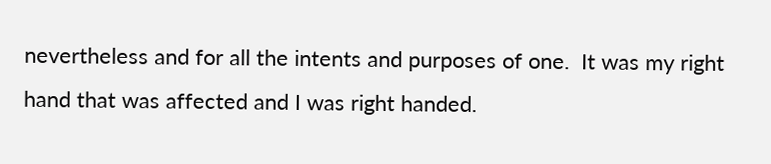nevertheless and for all the intents and purposes of one.  It was my right hand that was affected and I was right handed.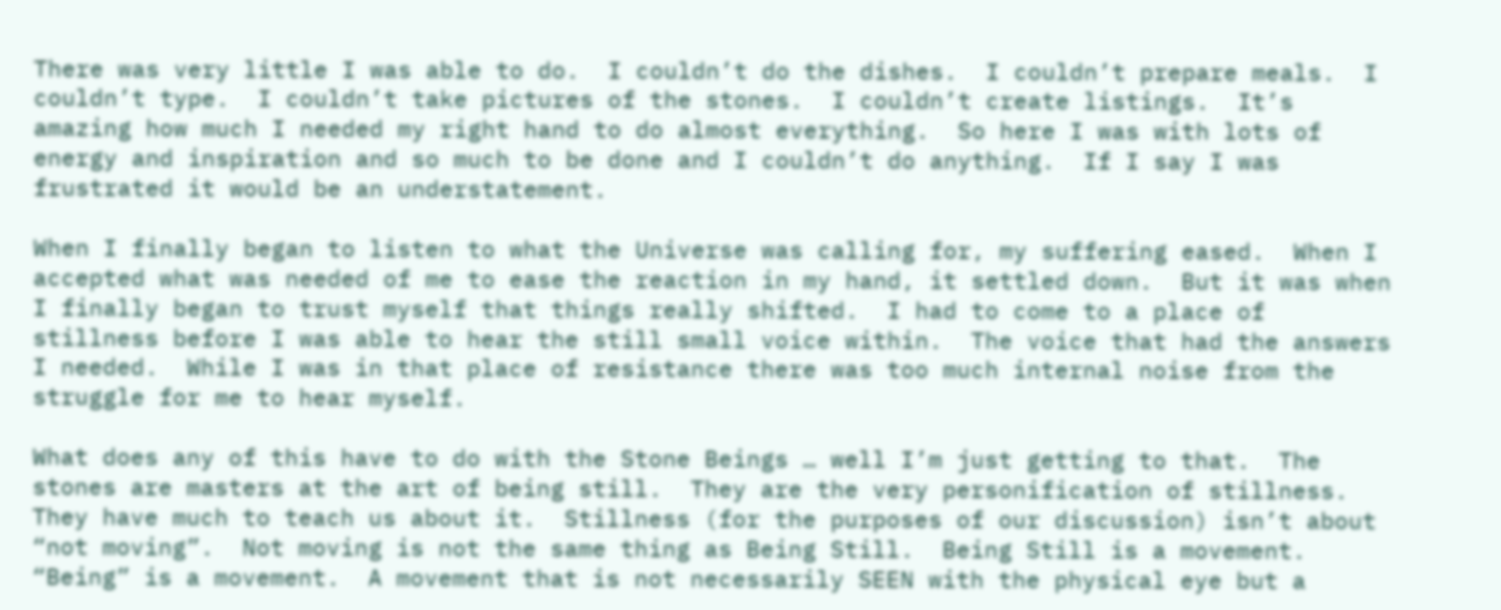There was very little I was able to do.  I couldn’t do the dishes.  I couldn’t prepare meals.  I couldn’t type.  I couldn’t take pictures of the stones.  I couldn’t create listings.  It’s amazing how much I needed my right hand to do almost everything.  So here I was with lots of energy and inspiration and so much to be done and I couldn’t do anything.  If I say I was frustrated it would be an understatement.

When I finally began to listen to what the Universe was calling for, my suffering eased.  When I accepted what was needed of me to ease the reaction in my hand, it settled down.  But it was when I finally began to trust myself that things really shifted.  I had to come to a place of stillness before I was able to hear the still small voice within.  The voice that had the answers I needed.  While I was in that place of resistance there was too much internal noise from the struggle for me to hear myself.

What does any of this have to do with the Stone Beings … well I’m just getting to that.  The stones are masters at the art of being still.  They are the very personification of stillness.  They have much to teach us about it.  Stillness (for the purposes of our discussion) isn’t about “not moving”.  Not moving is not the same thing as Being Still.  Being Still is a movement.  “Being” is a movement.  A movement that is not necessarily SEEN with the physical eye but a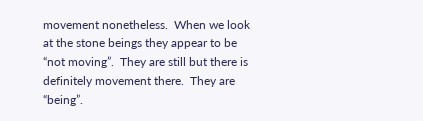movement nonetheless.  When we look at the stone beings they appear to be “not moving”.  They are still but there is definitely movement there.  They are “being”.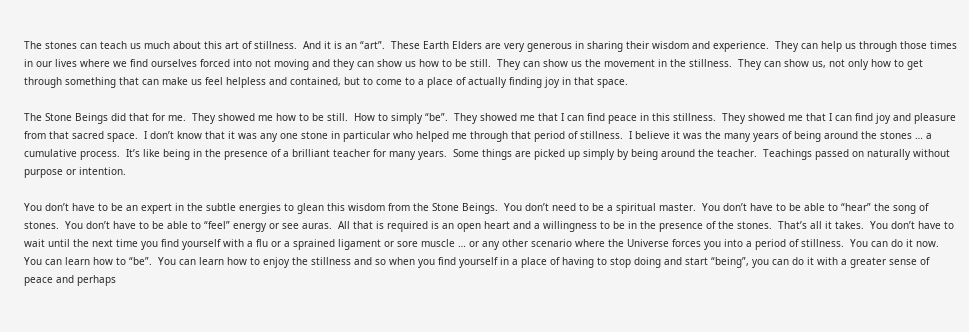The stones can teach us much about this art of stillness.  And it is an “art”.  These Earth Elders are very generous in sharing their wisdom and experience.  They can help us through those times in our lives where we find ourselves forced into not moving and they can show us how to be still.  They can show us the movement in the stillness.  They can show us, not only how to get through something that can make us feel helpless and contained, but to come to a place of actually finding joy in that space.

The Stone Beings did that for me.  They showed me how to be still.  How to simply “be”.  They showed me that I can find peace in this stillness.  They showed me that I can find joy and pleasure from that sacred space.  I don’t know that it was any one stone in particular who helped me through that period of stillness.  I believe it was the many years of being around the stones … a cumulative process.  It’s like being in the presence of a brilliant teacher for many years.  Some things are picked up simply by being around the teacher.  Teachings passed on naturally without purpose or intention.

You don’t have to be an expert in the subtle energies to glean this wisdom from the Stone Beings.  You don’t need to be a spiritual master.  You don’t have to be able to “hear” the song of stones.  You don’t have to be able to “feel” energy or see auras.  All that is required is an open heart and a willingness to be in the presence of the stones.  That’s all it takes.  You don’t have to wait until the next time you find yourself with a flu or a sprained ligament or sore muscle … or any other scenario where the Universe forces you into a period of stillness.  You can do it now.  You can learn how to “be”.  You can learn how to enjoy the stillness and so when you find yourself in a place of having to stop doing and start “being”, you can do it with a greater sense of peace and perhaps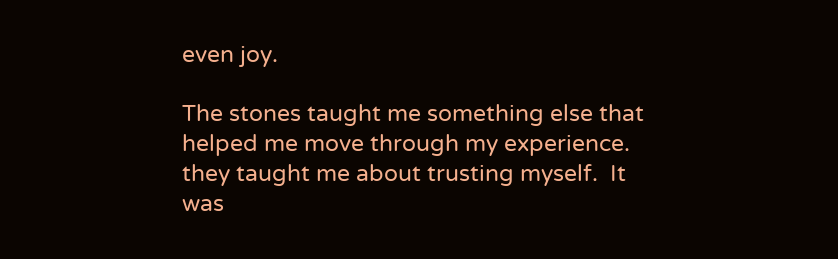even joy.

The stones taught me something else that helped me move through my experience.  they taught me about trusting myself.  It was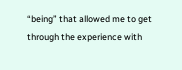“being” that allowed me to get through the experience with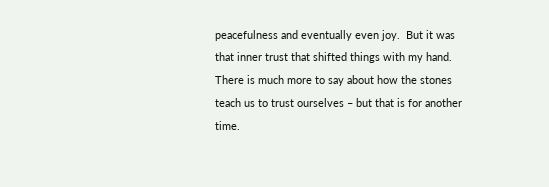peacefulness and eventually even joy.  But it was that inner trust that shifted things with my hand.  There is much more to say about how the stones teach us to trust ourselves – but that is for another time.